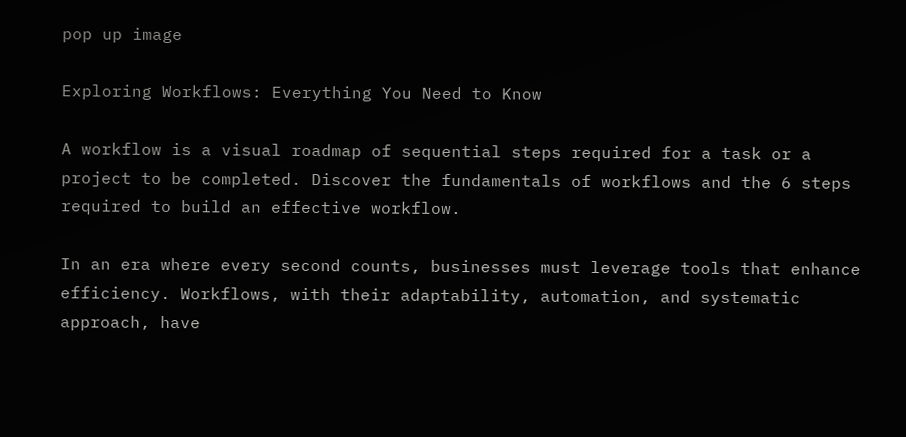pop up image

Exploring Workflows: Everything You Need to Know

A workflow is a visual roadmap of sequential steps required for a task or a project to be completed. Discover the fundamentals of workflows and the 6 steps required to build an effective workflow.

In an era where every second counts, businesses must leverage tools that enhance efficiency. Workflows, with their adaptability, automation, and systematic approach, have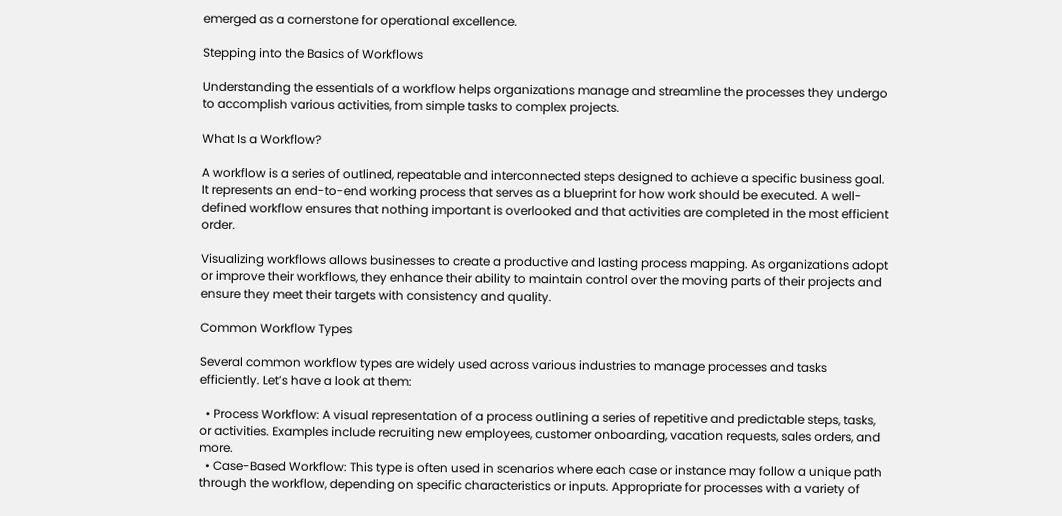emerged as a cornerstone for operational excellence.

Stepping into the Basics of Workflows

Understanding the essentials of a workflow helps organizations manage and streamline the processes they undergo to accomplish various activities, from simple tasks to complex projects.

What Is a Workflow?

A workflow is a series of outlined, repeatable and interconnected steps designed to achieve a specific business goal. It represents an end-to-end working process that serves as a blueprint for how work should be executed. A well-defined workflow ensures that nothing important is overlooked and that activities are completed in the most efficient order.

Visualizing workflows allows businesses to create a productive and lasting process mapping. As organizations adopt or improve their workflows, they enhance their ability to maintain control over the moving parts of their projects and ensure they meet their targets with consistency and quality.

Common Workflow Types

Several common workflow types are widely used across various industries to manage processes and tasks efficiently. Let’s have a look at them:

  • Process Workflow: A visual representation of a process outlining a series of repetitive and predictable steps, tasks, or activities. Examples include recruiting new employees, customer onboarding, vacation requests, sales orders, and more.
  • Case-Based Workflow: This type is often used in scenarios where each case or instance may follow a unique path through the workflow, depending on specific characteristics or inputs. Appropriate for processes with a variety of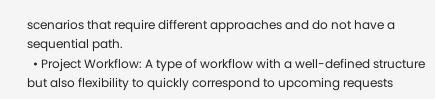scenarios that require different approaches and do not have a sequential path.
  • Project Workflow: A type of workflow with a well-defined structure but also flexibility to quickly correspond to upcoming requests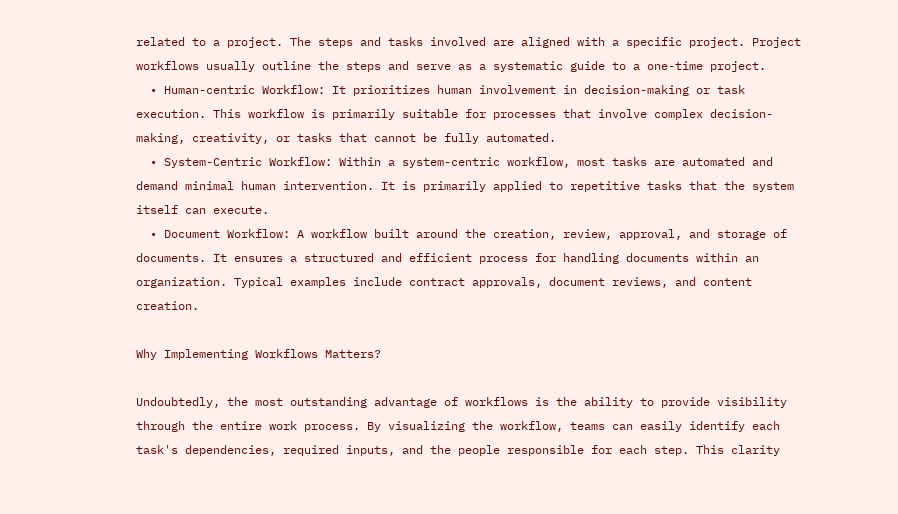related to a project. The steps and tasks involved are aligned with a specific project. Project workflows usually outline the steps and serve as a systematic guide to a one-time project.
  • Human-centric Workflow: It prioritizes human involvement in decision-making or task execution. This workflow is primarily suitable for processes that involve complex decision-making, creativity, or tasks that cannot be fully automated.
  • System-Centric Workflow: Within a system-centric workflow, most tasks are automated and demand minimal human intervention. It is primarily applied to repetitive tasks that the system itself can execute.
  • Document Workflow: A workflow built around the creation, review, approval, and storage of documents. It ensures a structured and efficient process for handling documents within an organization. Typical examples include contract approvals, document reviews, and content creation.

Why Implementing Workflows Matters?

Undoubtedly, the most outstanding advantage of workflows is the ability to provide visibility through the entire work process. By visualizing the workflow, teams can easily identify each task's dependencies, required inputs, and the people responsible for each step. This clarity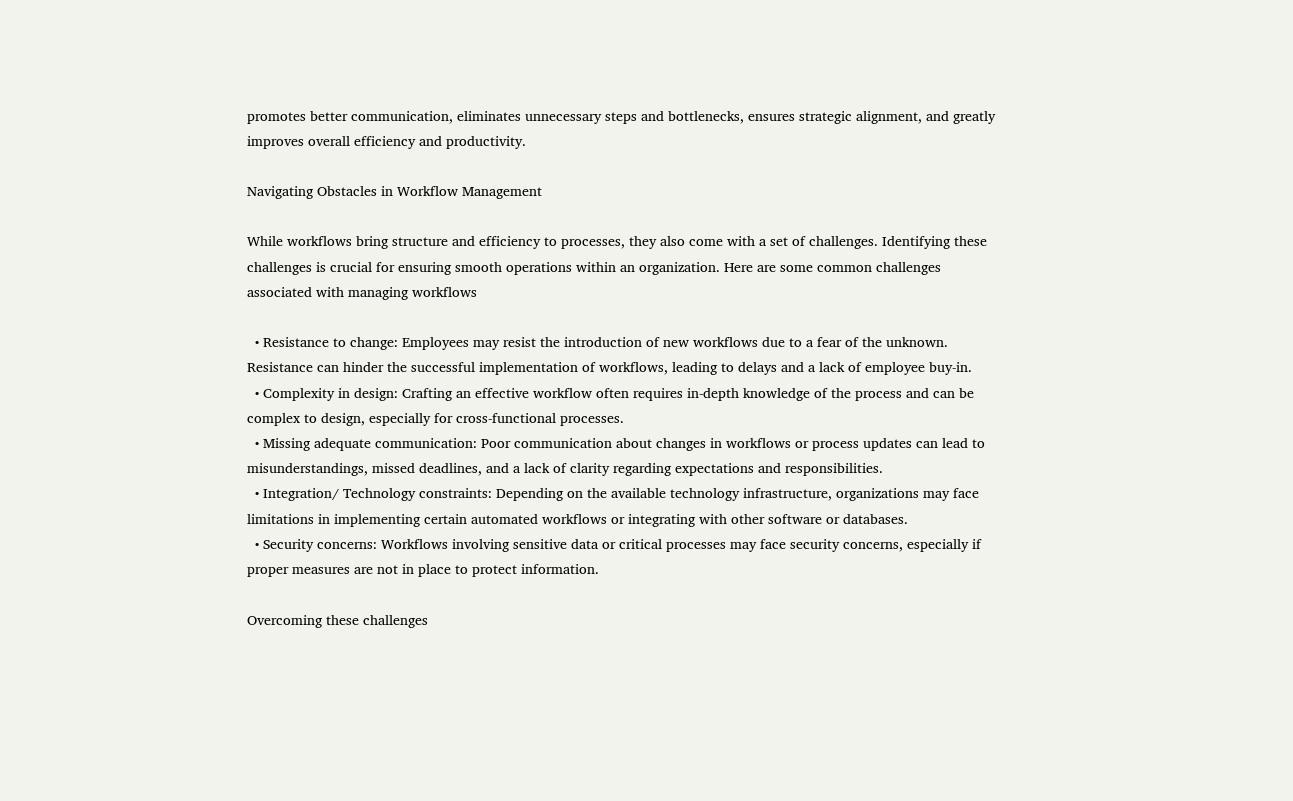promotes better communication, eliminates unnecessary steps and bottlenecks, ensures strategic alignment, and greatly improves overall efficiency and productivity.

Navigating Obstacles in Workflow Management

While workflows bring structure and efficiency to processes, they also come with a set of challenges. Identifying these challenges is crucial for ensuring smooth operations within an organization. Here are some common challenges associated with managing workflows

  • Resistance to change: Employees may resist the introduction of new workflows due to a fear of the unknown. Resistance can hinder the successful implementation of workflows, leading to delays and a lack of employee buy-in.
  • Complexity in design: Crafting an effective workflow often requires in-depth knowledge of the process and can be complex to design, especially for cross-functional processes.
  • Missing adequate communication: Poor communication about changes in workflows or process updates can lead to misunderstandings, missed deadlines, and a lack of clarity regarding expectations and responsibilities.
  • Integration/ Technology constraints: Depending on the available technology infrastructure, organizations may face limitations in implementing certain automated workflows or integrating with other software or databases.
  • Security concerns: Workflows involving sensitive data or critical processes may face security concerns, especially if proper measures are not in place to protect information.

Overcoming these challenges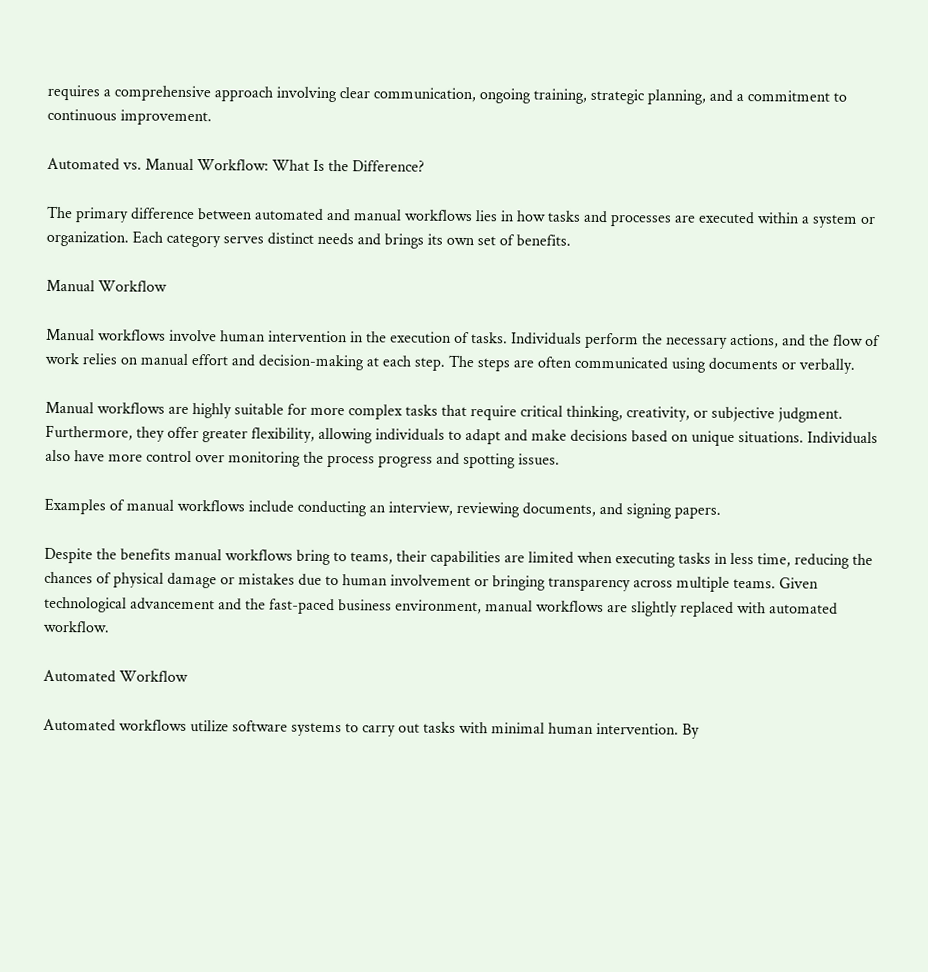requires a comprehensive approach involving clear communication, ongoing training, strategic planning, and a commitment to continuous improvement.

Automated vs. Manual Workflow: What Is the Difference?

The primary difference between automated and manual workflows lies in how tasks and processes are executed within a system or organization. Each category serves distinct needs and brings its own set of benefits.

Manual Workflow

Manual workflows involve human intervention in the execution of tasks. Individuals perform the necessary actions, and the flow of work relies on manual effort and decision-making at each step. The steps are often communicated using documents or verbally.

Manual workflows are highly suitable for more complex tasks that require critical thinking, creativity, or subjective judgment. Furthermore, they offer greater flexibility, allowing individuals to adapt and make decisions based on unique situations. Individuals also have more control over monitoring the process progress and spotting issues.

Examples of manual workflows include conducting an interview, reviewing documents, and signing papers.

Despite the benefits manual workflows bring to teams, their capabilities are limited when executing tasks in less time, reducing the chances of physical damage or mistakes due to human involvement or bringing transparency across multiple teams. Given technological advancement and the fast-paced business environment, manual workflows are slightly replaced with automated workflow.

Automated Workflow

Automated workflows utilize software systems to carry out tasks with minimal human intervention. By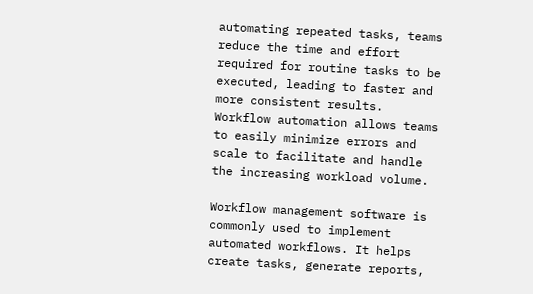automating repeated tasks, teams reduce the time and effort required for routine tasks to be executed, leading to faster and more consistent results. Workflow automation allows teams to easily minimize errors and scale to facilitate and handle the increasing workload volume.

Workflow management software is commonly used to implement automated workflows. It helps create tasks, generate reports,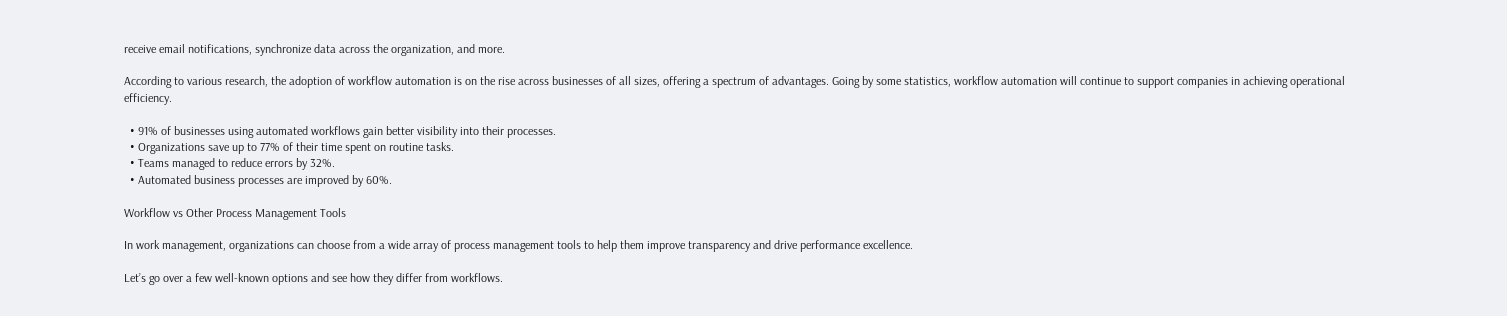receive email notifications, synchronize data across the organization, and more.

According to various research, the adoption of workflow automation is on the rise across businesses of all sizes, offering a spectrum of advantages. Going by some statistics, workflow automation will continue to support companies in achieving operational efficiency.

  • 91% of businesses using automated workflows gain better visibility into their processes.
  • Organizations save up to 77% of their time spent on routine tasks.
  • Teams managed to reduce errors by 32%.
  • Automated business processes are improved by 60%.

Workflow vs Other Process Management Tools

In work management, organizations can choose from a wide array of process management tools to help them improve transparency and drive performance excellence.

Let’s go over a few well-known options and see how they differ from workflows.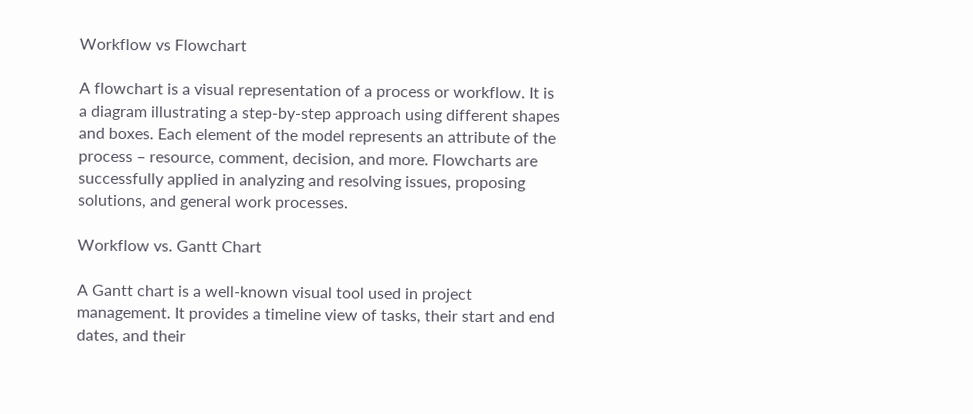Workflow vs Flowchart

A flowchart is a visual representation of a process or workflow. It is a diagram illustrating a step-by-step approach using different shapes and boxes. Each element of the model represents an attribute of the process – resource, comment, decision, and more. Flowcharts are successfully applied in analyzing and resolving issues, proposing solutions, and general work processes.

Workflow vs. Gantt Chart

A Gantt chart is a well-known visual tool used in project management. It provides a timeline view of tasks, their start and end dates, and their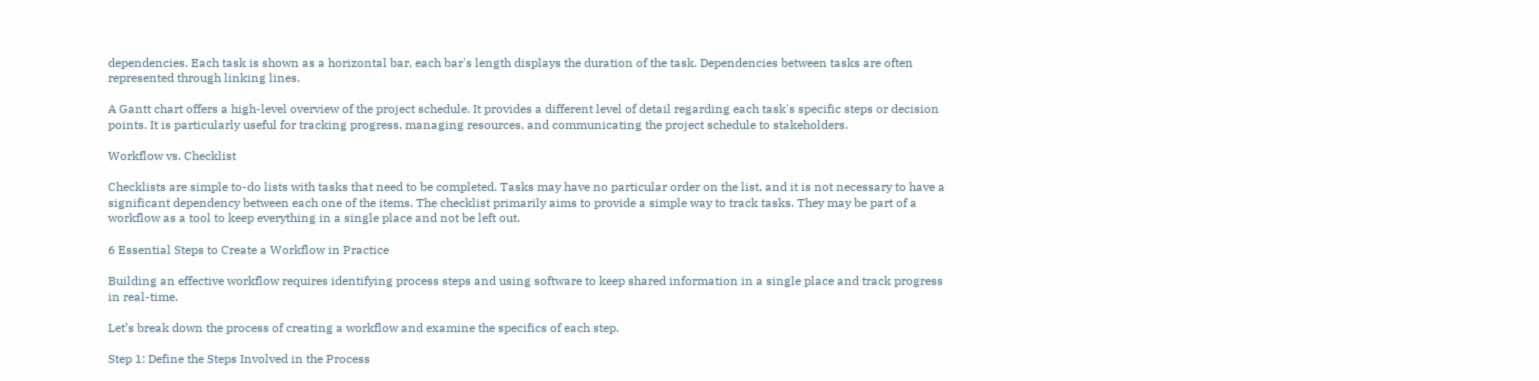dependencies. Each task is shown as a horizontal bar, each bar's length displays the duration of the task. Dependencies between tasks are often represented through linking lines.

A Gantt chart offers a high-level overview of the project schedule. It provides a different level of detail regarding each task's specific steps or decision points. It is particularly useful for tracking progress, managing resources, and communicating the project schedule to stakeholders.

Workflow vs. Checklist

Checklists are simple to-do lists with tasks that need to be completed. Tasks may have no particular order on the list, and it is not necessary to have a significant dependency between each one of the items. The checklist primarily aims to provide a simple way to track tasks. They may be part of a workflow as a tool to keep everything in a single place and not be left out.

6 Essential Steps to Create a Workflow in Practice

Building an effective workflow requires identifying process steps and using software to keep shared information in a single place and track progress in real-time.

Let’s break down the process of creating a workflow and examine the specifics of each step.

Step 1: Define the Steps Involved in the Process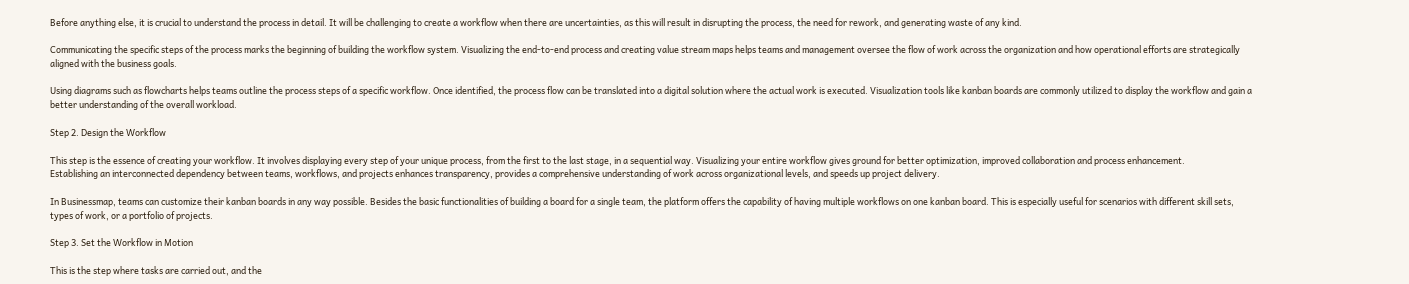Before anything else, it is crucial to understand the process in detail. It will be challenging to create a workflow when there are uncertainties, as this will result in disrupting the process, the need for rework, and generating waste of any kind.

Communicating the specific steps of the process marks the beginning of building the workflow system. Visualizing the end-to-end process and creating value stream maps helps teams and management oversee the flow of work across the organization and how operational efforts are strategically aligned with the business goals.

Using diagrams such as flowcharts helps teams outline the process steps of a specific workflow. Once identified, the process flow can be translated into a digital solution where the actual work is executed. Visualization tools like kanban boards are commonly utilized to display the workflow and gain a better understanding of the overall workload.

Step 2. Design the Workflow

This step is the essence of creating your workflow. It involves displaying every step of your unique process, from the first to the last stage, in a sequential way. Visualizing your entire workflow gives ground for better optimization, improved collaboration and process enhancement.
Establishing an interconnected dependency between teams, workflows, and projects enhances transparency, provides a comprehensive understanding of work across organizational levels, and speeds up project delivery.

In Businessmap, teams can customize their kanban boards in any way possible. Besides the basic functionalities of building a board for a single team, the platform offers the capability of having multiple workflows on one kanban board. This is especially useful for scenarios with different skill sets, types of work, or a portfolio of projects.

Step 3. Set the Workflow in Motion

This is the step where tasks are carried out, and the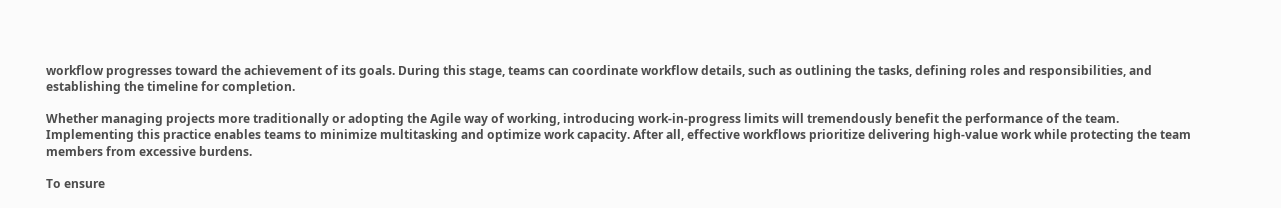workflow progresses toward the achievement of its goals. During this stage, teams can coordinate workflow details, such as outlining the tasks, defining roles and responsibilities, and establishing the timeline for completion.

Whether managing projects more traditionally or adopting the Agile way of working, introducing work-in-progress limits will tremendously benefit the performance of the team. Implementing this practice enables teams to minimize multitasking and optimize work capacity. After all, effective workflows prioritize delivering high-value work while protecting the team members from excessive burdens.

To ensure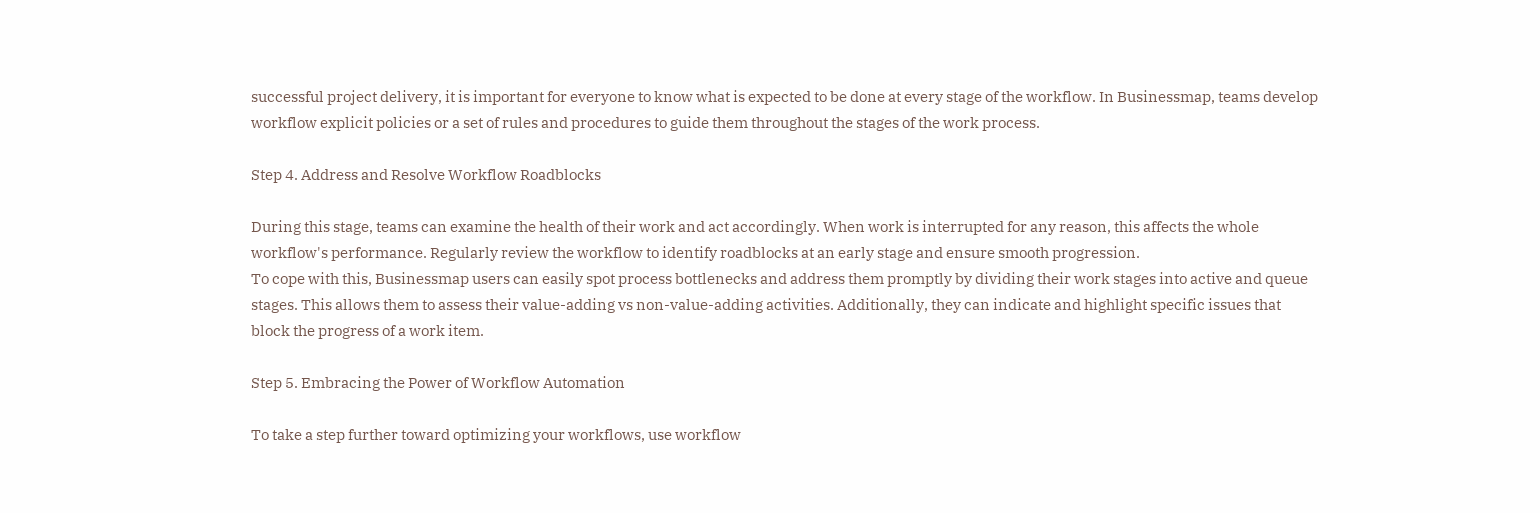successful project delivery, it is important for everyone to know what is expected to be done at every stage of the workflow. In Businessmap, teams develop workflow explicit policies or a set of rules and procedures to guide them throughout the stages of the work process.

Step 4. Address and Resolve Workflow Roadblocks

During this stage, teams can examine the health of their work and act accordingly. When work is interrupted for any reason, this affects the whole workflow's performance. Regularly review the workflow to identify roadblocks at an early stage and ensure smooth progression.
To cope with this, Businessmap users can easily spot process bottlenecks and address them promptly by dividing their work stages into active and queue stages. This allows them to assess their value-adding vs non-value-adding activities. Additionally, they can indicate and highlight specific issues that block the progress of a work item.

Step 5. Embracing the Power of Workflow Automation

To take a step further toward optimizing your workflows, use workflow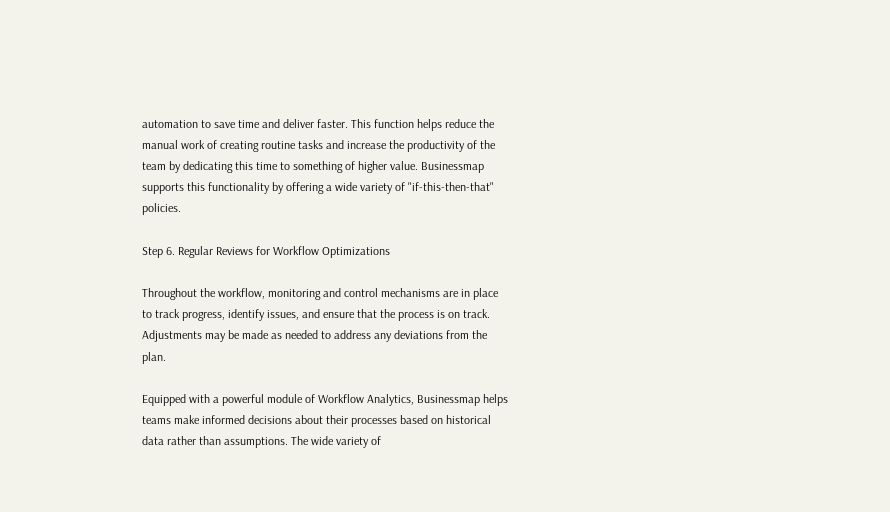automation to save time and deliver faster. This function helps reduce the manual work of creating routine tasks and increase the productivity of the team by dedicating this time to something of higher value. Businessmap supports this functionality by offering a wide variety of "if-this-then-that" policies.

Step 6. Regular Reviews for Workflow Optimizations

Throughout the workflow, monitoring and control mechanisms are in place to track progress, identify issues, and ensure that the process is on track. Adjustments may be made as needed to address any deviations from the plan.

Equipped with a powerful module of Workflow Analytics, Businessmap helps teams make informed decisions about their processes based on historical data rather than assumptions. The wide variety of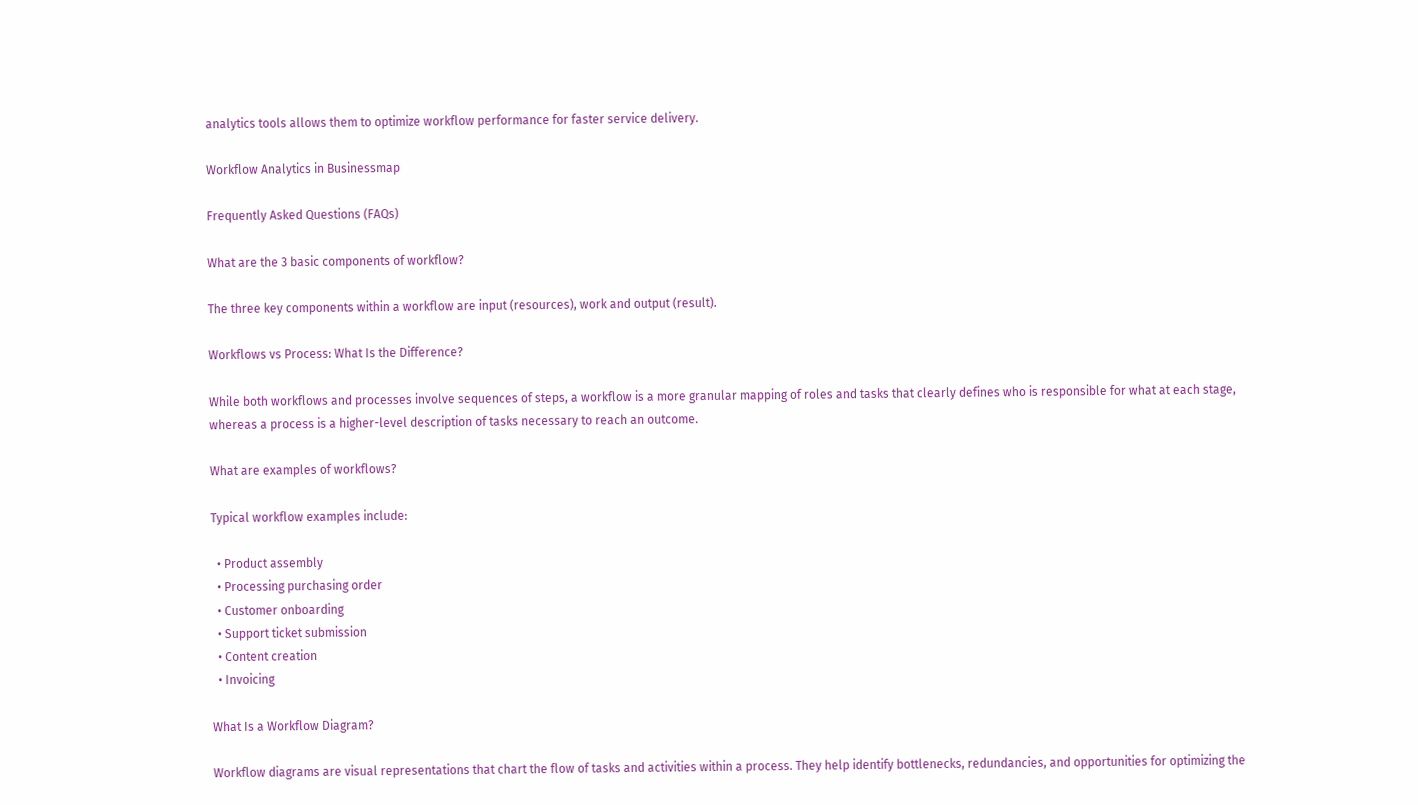analytics tools allows them to optimize workflow performance for faster service delivery.

Workflow Analytics in Businessmap

Frequently Asked Questions (FAQs)

What are the 3 basic components of workflow?

The three key components within a workflow are input (resources), work and output (result).

Workflows vs Process: What Is the Difference?

While both workflows and processes involve sequences of steps, a workflow is a more granular mapping of roles and tasks that clearly defines who is responsible for what at each stage, whereas a process is a higher-level description of tasks necessary to reach an outcome.

What are examples of workflows?

Typical workflow examples include:

  • Product assembly
  • Processing purchasing order
  • Customer onboarding
  • Support ticket submission
  • Content creation
  • Invoicing

What Is a Workflow Diagram?

Workflow diagrams are visual representations that chart the flow of tasks and activities within a process. They help identify bottlenecks, redundancies, and opportunities for optimizing the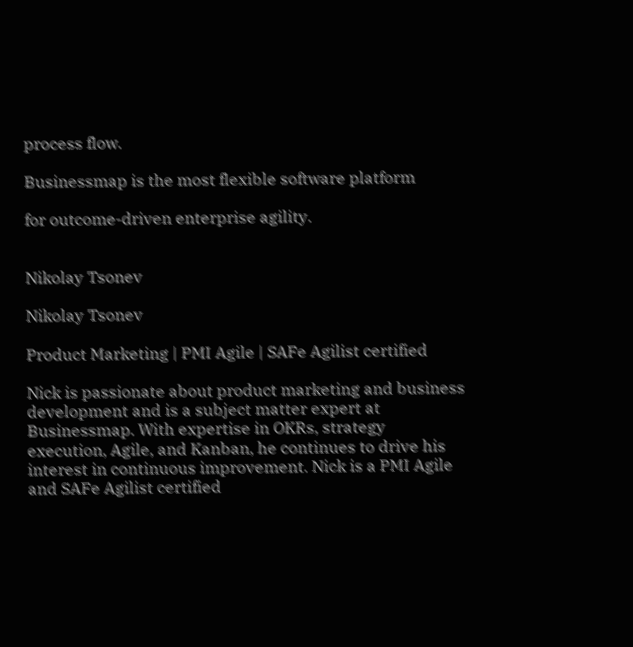process flow.

Businessmap is the most flexible software platform

for outcome-driven enterprise agility.


Nikolay Tsonev

Nikolay Tsonev

Product Marketing | PMI Agile | SAFe Agilist certified

Nick is passionate about product marketing and business development and is a subject matter expert at Businessmap. With expertise in OKRs, strategy execution, Agile, and Kanban, he continues to drive his interest in continuous improvement. Nick is a PMI Agile and SAFe Agilist certified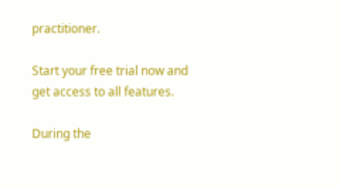practitioner.

Start your free trial now and get access to all features.

During the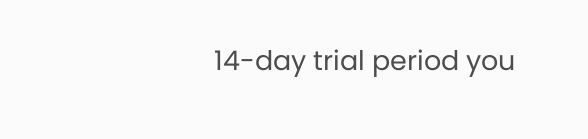14-day trial period you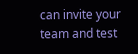can invite your team and test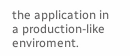the application in a production-like enviroment.